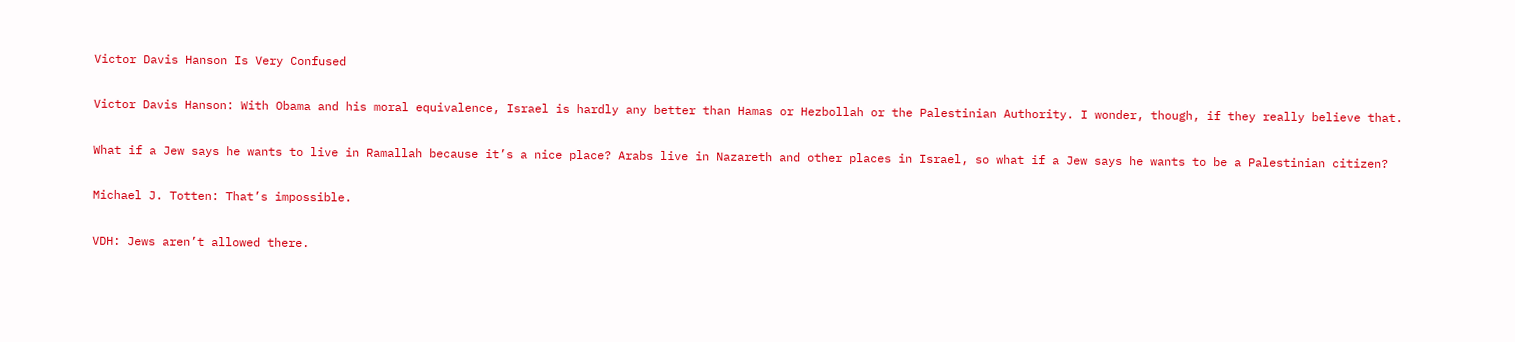Victor Davis Hanson Is Very Confused

Victor Davis Hanson: With Obama and his moral equivalence, Israel is hardly any better than Hamas or Hezbollah or the Palestinian Authority. I wonder, though, if they really believe that.

What if a Jew says he wants to live in Ramallah because it’s a nice place? Arabs live in Nazareth and other places in Israel, so what if a Jew says he wants to be a Palestinian citizen?

Michael J. Totten: That’s impossible.

VDH: Jews aren’t allowed there.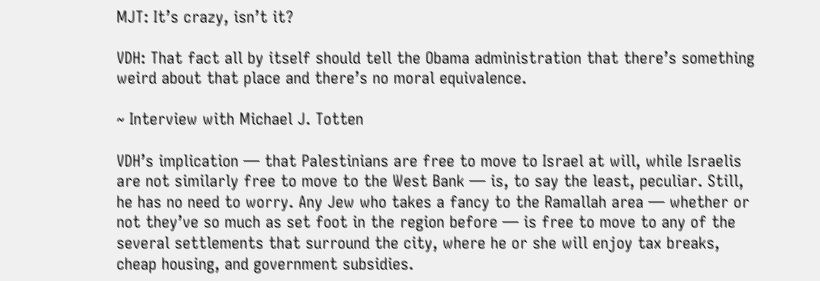MJT: It’s crazy, isn’t it?

VDH: That fact all by itself should tell the Obama administration that there’s something weird about that place and there’s no moral equivalence.

~ Interview with Michael J. Totten

VDH’s implication — that Palestinians are free to move to Israel at will, while Israelis are not similarly free to move to the West Bank — is, to say the least, peculiar. Still, he has no need to worry. Any Jew who takes a fancy to the Ramallah area — whether or not they’ve so much as set foot in the region before — is free to move to any of the several settlements that surround the city, where he or she will enjoy tax breaks, cheap housing, and government subsidies.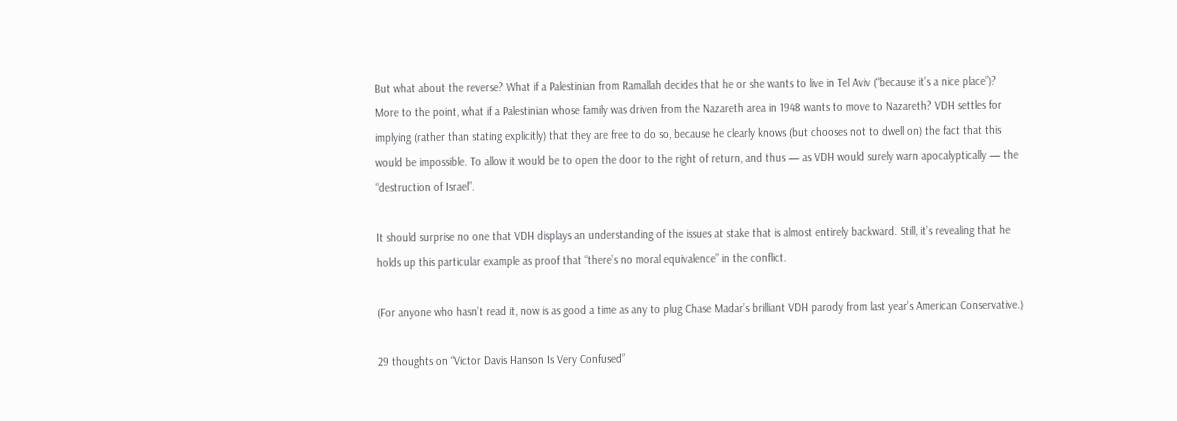But what about the reverse? What if a Palestinian from Ramallah decides that he or she wants to live in Tel Aviv (“because it’s a nice place”)? More to the point, what if a Palestinian whose family was driven from the Nazareth area in 1948 wants to move to Nazareth? VDH settles for implying (rather than stating explicitly) that they are free to do so, because he clearly knows (but chooses not to dwell on) the fact that this would be impossible. To allow it would be to open the door to the right of return, and thus — as VDH would surely warn apocalyptically — the “destruction of Israel”.

It should surprise no one that VDH displays an understanding of the issues at stake that is almost entirely backward. Still, it’s revealing that he holds up this particular example as proof that “there’s no moral equivalence” in the conflict.

(For anyone who hasn’t read it, now is as good a time as any to plug Chase Madar’s brilliant VDH parody from last year’s American Conservative.)

29 thoughts on “Victor Davis Hanson Is Very Confused”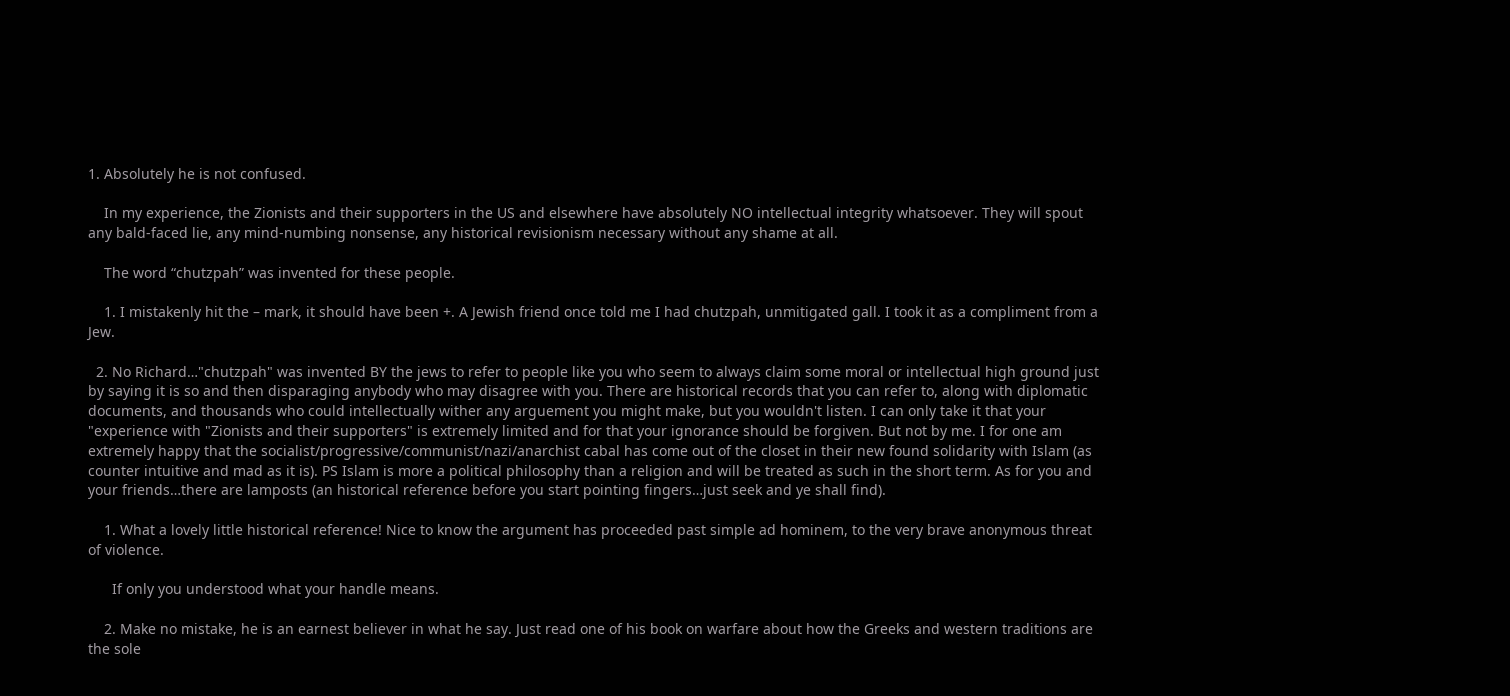1. Absolutely he is not confused.

    In my experience, the Zionists and their supporters in the US and elsewhere have absolutely NO intellectual integrity whatsoever. They will spout any bald-faced lie, any mind-numbing nonsense, any historical revisionism necessary without any shame at all.

    The word “chutzpah” was invented for these people.

    1. I mistakenly hit the – mark, it should have been +. A Jewish friend once told me I had chutzpah, unmitigated gall. I took it as a compliment from a Jew.

  2. No Richard…"chutzpah" was invented BY the jews to refer to people like you who seem to always claim some moral or intellectual high ground just by saying it is so and then disparaging anybody who may disagree with you. There are historical records that you can refer to, along with diplomatic documents, and thousands who could intellectually wither any arguement you might make, but you wouldn't listen. I can only take it that your "experience with "Zionists and their supporters" is extremely limited and for that your ignorance should be forgiven. But not by me. I for one am extremely happy that the socialist/progressive/communist/nazi/anarchist cabal has come out of the closet in their new found solidarity with Islam (as counter intuitive and mad as it is). PS Islam is more a political philosophy than a religion and will be treated as such in the short term. As for you and your friends…there are lamposts (an historical reference before you start pointing fingers…just seek and ye shall find).

    1. What a lovely little historical reference! Nice to know the argument has proceeded past simple ad hominem, to the very brave anonymous threat of violence.

      If only you understood what your handle means.

    2. Make no mistake, he is an earnest believer in what he say. Just read one of his book on warfare about how the Greeks and western traditions are the sole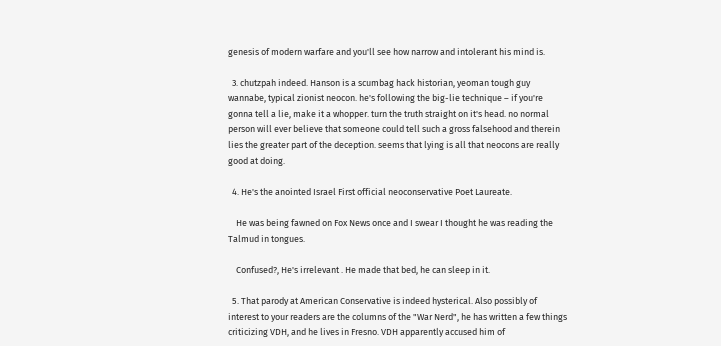genesis of modern warfare and you'll see how narrow and intolerant his mind is.

  3. chutzpah indeed. Hanson is a scumbag hack historian, yeoman tough guy wannabe, typical zionist neocon. he's following the big-lie technique – if you're gonna tell a lie, make it a whopper. turn the truth straight on it's head. no normal person will ever believe that someone could tell such a gross falsehood and therein lies the greater part of the deception. seems that lying is all that neocons are really good at doing.

  4. He's the anointed Israel First official neoconservative Poet Laureate.

    He was being fawned on Fox News once and I swear I thought he was reading the Talmud in tongues.

    Confused?, He's irrelevant . He made that bed, he can sleep in it.

  5. That parody at American Conservative is indeed hysterical. Also possibly of interest to your readers are the columns of the "War Nerd", he has written a few things criticizing VDH, and he lives in Fresno. VDH apparently accused him of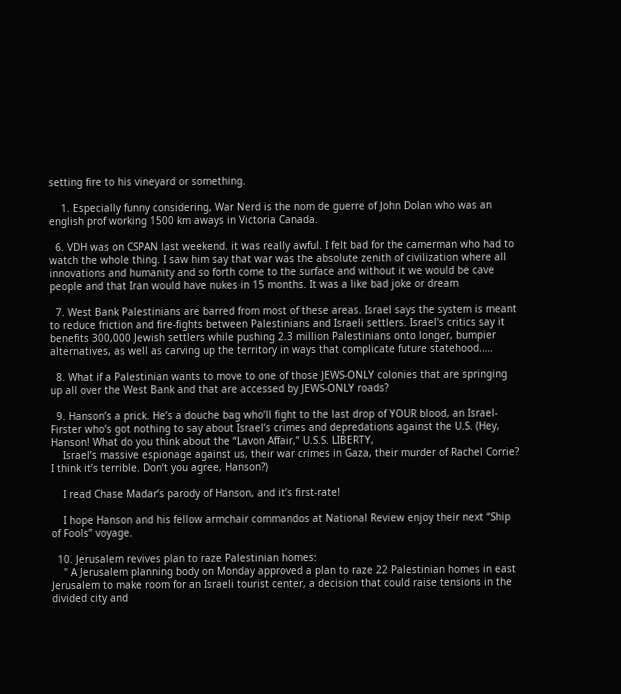setting fire to his vineyard or something.

    1. Especially funny considering, War Nerd is the nom de guerre of John Dolan who was an english prof working 1500 km aways in Victoria Canada.

  6. VDH was on CSPAN last weekend. it was really awful. I felt bad for the camerman who had to watch the whole thing. I saw him say that war was the absolute zenith of civilization where all innovations and humanity and so forth come to the surface and without it we would be cave people and that Iran would have nukes in 15 months. It was a like bad joke or dream

  7. West Bank Palestinians are barred from most of these areas. Israel says the system is meant to reduce friction and fire-fights between Palestinians and Israeli settlers. Israel's critics say it benefits 300,000 Jewish settlers while pushing 2.3 million Palestinians onto longer, bumpier alternatives, as well as carving up the territory in ways that complicate future statehood.….

  8. What if a Palestinian wants to move to one of those JEWS-ONLY colonies that are springing up all over the West Bank and that are accessed by JEWS-ONLY roads?

  9. Hanson’s a prick. He’s a douche bag who’ll fight to the last drop of YOUR blood, an Israel-Firster who’s got nothing to say about Israel’s crimes and depredations against the U.S. (Hey, Hanson! What do you think about the “Lavon Affair,” U.S.S. LIBERTY,
    Israel’s massive espionage against us, their war crimes in Gaza, their murder of Rachel Corrie? I think it’s terrible. Don’t you agree, Hanson?)

    I read Chase Madar’s parody of Hanson, and it’s first-rate!

    I hope Hanson and his fellow armchair commandos at National Review enjoy their next “Ship of Fools” voyage.

  10. Jerusalem revives plan to raze Palestinian homes:
    " A Jerusalem planning body on Monday approved a plan to raze 22 Palestinian homes in east Jerusalem to make room for an Israeli tourist center, a decision that could raise tensions in the divided city and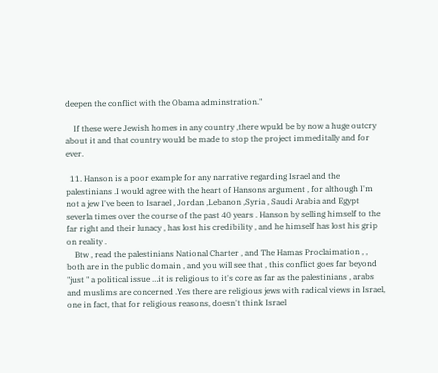deepen the conflict with the Obama adminstration."

    If these were Jewish homes in any country ,there wpuld be by now a huge outcry about it and that country would be made to stop the project immeditally and for ever.

  11. Hanson is a poor example for any narrative regarding Israel and the palestinians .I would agree with the heart of Hansons argument , for although I'm not a jew I've been to Isarael , Jordan ,Lebanon ,Syria , Saudi Arabia and Egypt severla times over the course of the past 40 years . Hanson by selling himself to the far right and their lunacy , has lost his credibility , and he himself has lost his grip on reality .
    Btw , read the palestinians National Charter , and The Hamas Proclaimation , , both are in the public domain , and you will see that , this conflict goes far beyond "just " a political issue …it is religious to it's core as far as the palestinians , arabs and muslims are concerned .Yes there are religious jews with radical views in Israel, one in fact, that for religious reasons, doesn't think Israel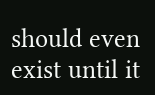should even exist until it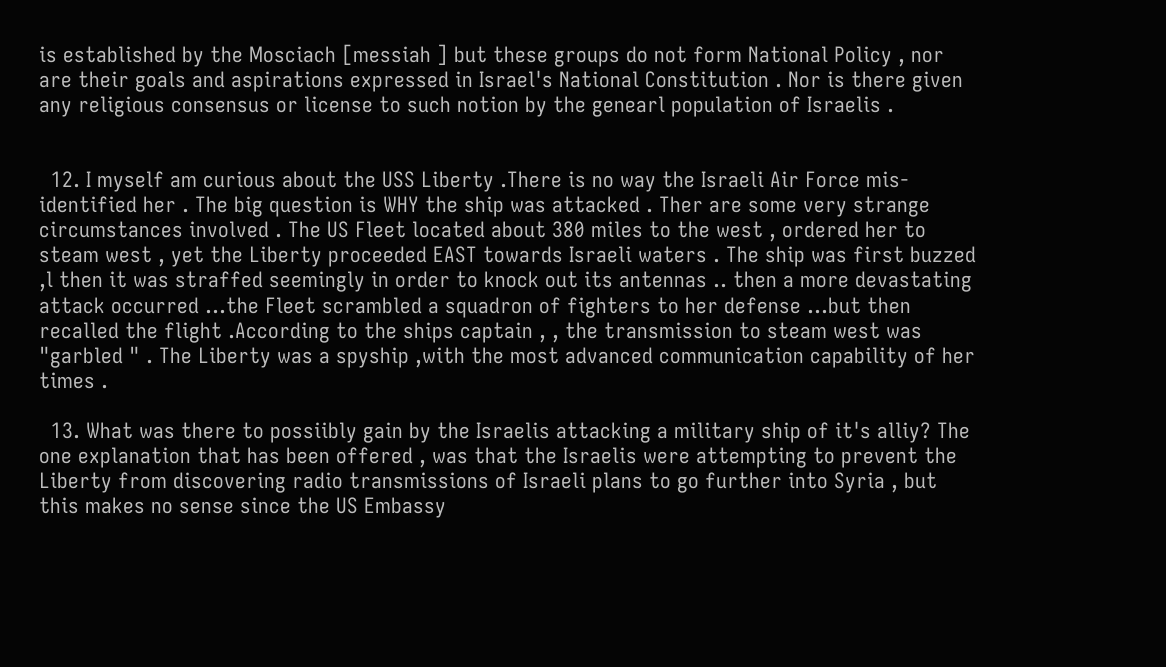is established by the Mosciach [messiah ] but these groups do not form National Policy , nor are their goals and aspirations expressed in Israel's National Constitution . Nor is there given any religious consensus or license to such notion by the genearl population of Israelis .


  12. I myself am curious about the USS Liberty .There is no way the Israeli Air Force mis-identified her . The big question is WHY the ship was attacked . Ther are some very strange circumstances involved . The US Fleet located about 380 miles to the west , ordered her to steam west , yet the Liberty proceeded EAST towards Israeli waters . The ship was first buzzed ,l then it was straffed seemingly in order to knock out its antennas .. then a more devastating attack occurred …the Fleet scrambled a squadron of fighters to her defense …but then recalled the flight .According to the ships captain , , the transmission to steam west was "garbled " . The Liberty was a spyship ,with the most advanced communication capability of her times .

  13. What was there to possiibly gain by the Israelis attacking a military ship of it's alliy? The one explanation that has been offered , was that the Israelis were attempting to prevent the Liberty from discovering radio transmissions of Israeli plans to go further into Syria , but this makes no sense since the US Embassy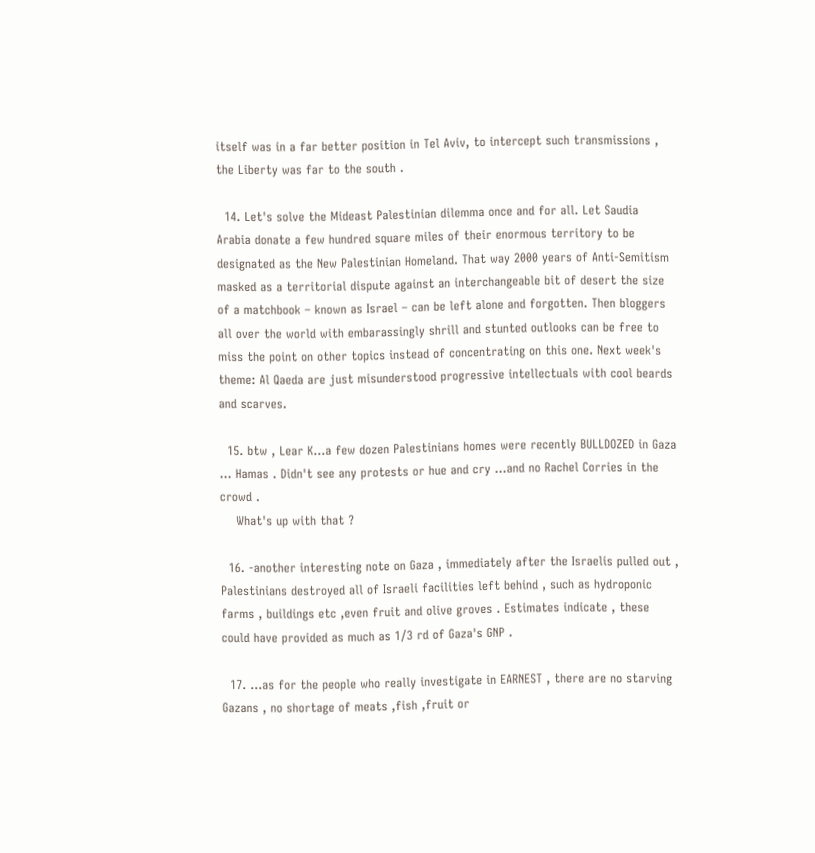itself was in a far better position in Tel Aviv, to intercept such transmissions , the Liberty was far to the south .

  14. Let's solve the Mideast Palestinian dilemma once and for all. Let Saudia Arabia donate a few hundred square miles of their enormous territory to be designated as the New Palestinian Homeland. That way 2000 years of Anti-Semitism masked as a territorial dispute against an interchangeable bit of desert the size of a matchbook – known as Israel – can be left alone and forgotten. Then bloggers all over the world with embarassingly shrill and stunted outlooks can be free to miss the point on other topics instead of concentrating on this one. Next week's theme: Al Qaeda are just misunderstood progressive intellectuals with cool beards and scarves.

  15. btw , Lear K…a few dozen Palestinians homes were recently BULLDOZED in Gaza … Hamas . Didn't see any protests or hue and cry …and no Rachel Corries in the crowd .
    What's up with that ?

  16. -another interesting note on Gaza , immediately after the Israelis pulled out , Palestinians destroyed all of Israeli facilities left behind , such as hydroponic farms , buildings etc ,even fruit and olive groves . Estimates indicate , these could have provided as much as 1/3 rd of Gaza's GNP .

  17. …as for the people who really investigate in EARNEST , there are no starving Gazans , no shortage of meats ,fish ,fruit or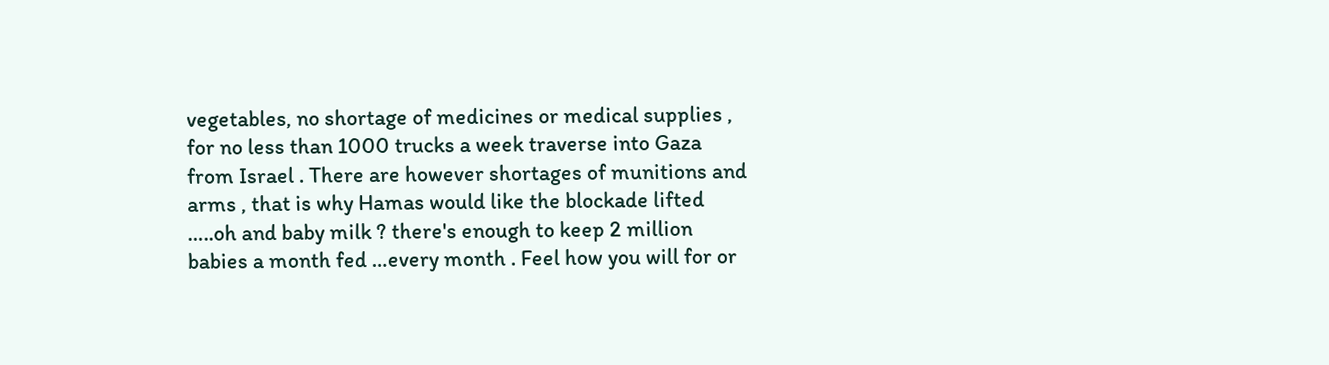vegetables, no shortage of medicines or medical supplies , for no less than 1000 trucks a week traverse into Gaza from Israel . There are however shortages of munitions and arms , that is why Hamas would like the blockade lifted …..oh and baby milk ? there's enough to keep 2 million babies a month fed …every month . Feel how you will for or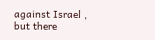against Israel , but there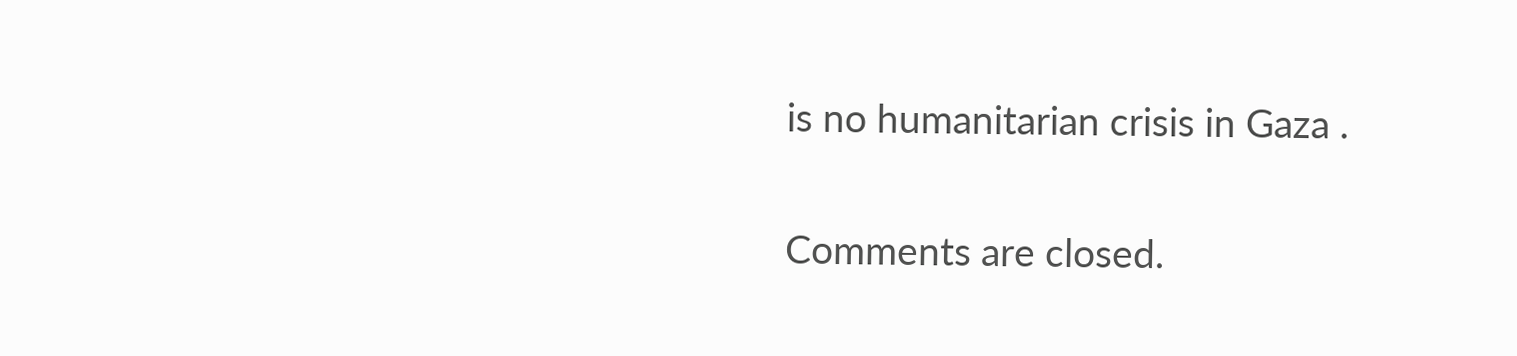is no humanitarian crisis in Gaza .

Comments are closed.